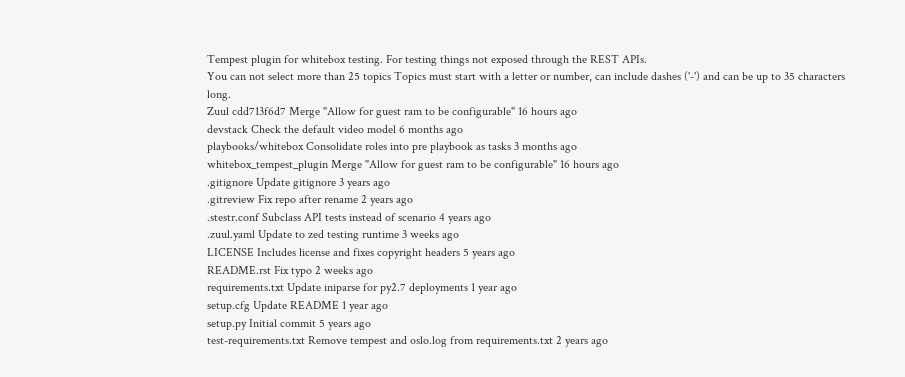Tempest plugin for whitebox testing. For testing things not exposed through the REST APIs.
You can not select more than 25 topics Topics must start with a letter or number, can include dashes ('-') and can be up to 35 characters long.
Zuul cdd713f6d7 Merge "Allow for guest ram to be configurable" 16 hours ago
devstack Check the default video model 6 months ago
playbooks/whitebox Consolidate roles into pre playbook as tasks 3 months ago
whitebox_tempest_plugin Merge "Allow for guest ram to be configurable" 16 hours ago
.gitignore Update gitignore 3 years ago
.gitreview Fix repo after rename 2 years ago
.stestr.conf Subclass API tests instead of scenario 4 years ago
.zuul.yaml Update to zed testing runtime 3 weeks ago
LICENSE Includes license and fixes copyright headers 5 years ago
README.rst Fix typo 2 weeks ago
requirements.txt Update iniparse for py2.7 deployments 1 year ago
setup.cfg Update README 1 year ago
setup.py Initial commit 5 years ago
test-requirements.txt Remove tempest and oslo.log from requirements.txt 2 years ago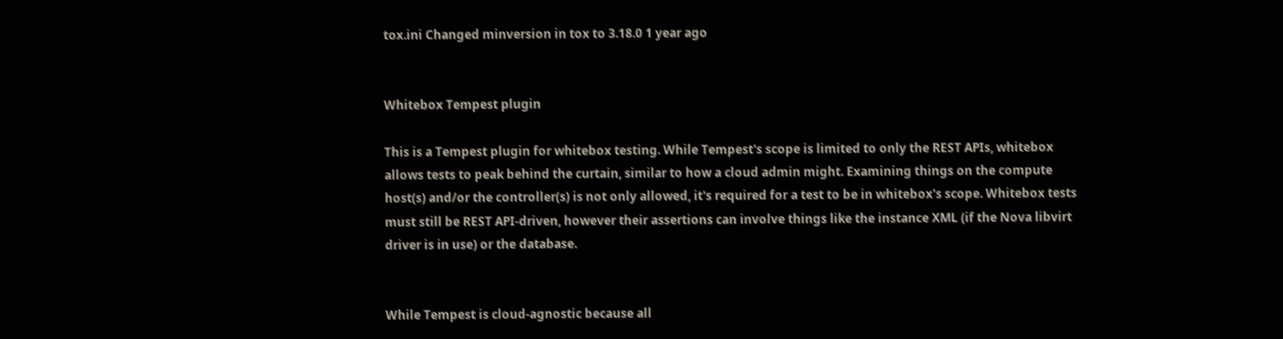tox.ini Changed minversion in tox to 3.18.0 1 year ago


Whitebox Tempest plugin

This is a Tempest plugin for whitebox testing. While Tempest's scope is limited to only the REST APIs, whitebox allows tests to peak behind the curtain, similar to how a cloud admin might. Examining things on the compute host(s) and/or the controller(s) is not only allowed, it's required for a test to be in whitebox's scope. Whitebox tests must still be REST API-driven, however their assertions can involve things like the instance XML (if the Nova libvirt driver is in use) or the database.


While Tempest is cloud-agnostic because all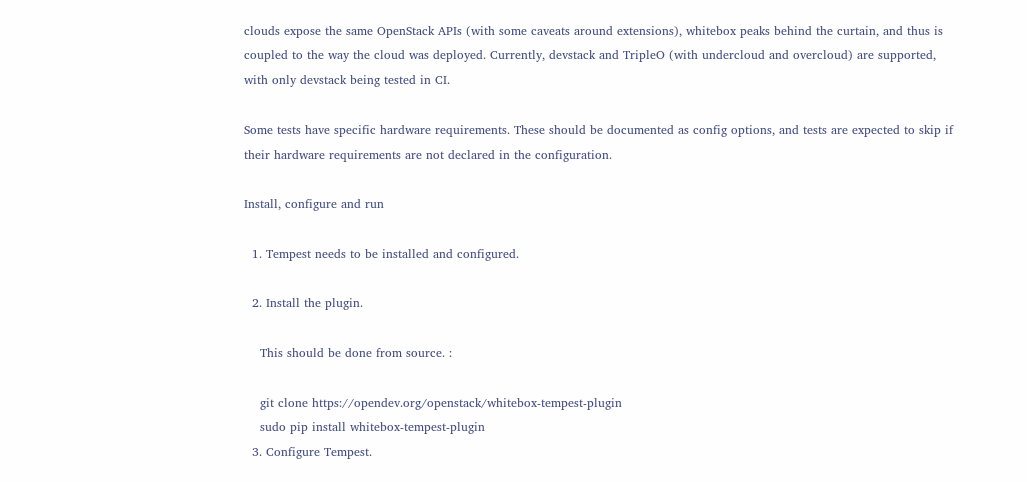clouds expose the same OpenStack APIs (with some caveats around extensions), whitebox peaks behind the curtain, and thus is coupled to the way the cloud was deployed. Currently, devstack and TripleO (with undercloud and overcloud) are supported, with only devstack being tested in CI.

Some tests have specific hardware requirements. These should be documented as config options, and tests are expected to skip if their hardware requirements are not declared in the configuration.

Install, configure and run

  1. Tempest needs to be installed and configured.

  2. Install the plugin.

    This should be done from source. :

    git clone https://opendev.org/openstack/whitebox-tempest-plugin
    sudo pip install whitebox-tempest-plugin
  3. Configure Tempest.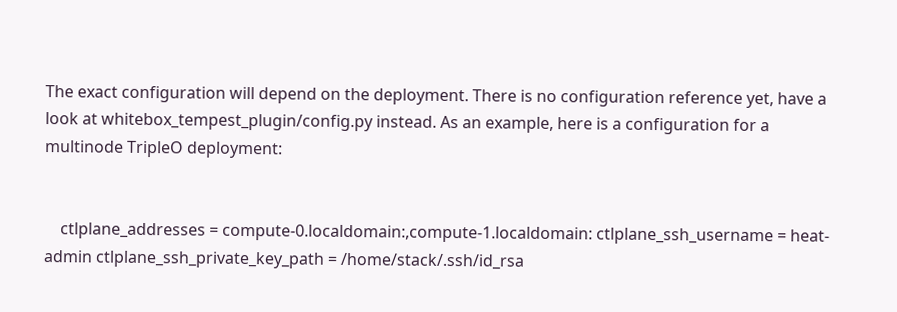The exact configuration will depend on the deployment. There is no configuration reference yet, have a look at whitebox_tempest_plugin/config.py instead. As an example, here is a configuration for a multinode TripleO deployment:


    ctlplane_addresses = compute-0.localdomain:,compute-1.localdomain: ctlplane_ssh_username = heat-admin ctlplane_ssh_private_key_path = /home/stack/.ssh/id_rsa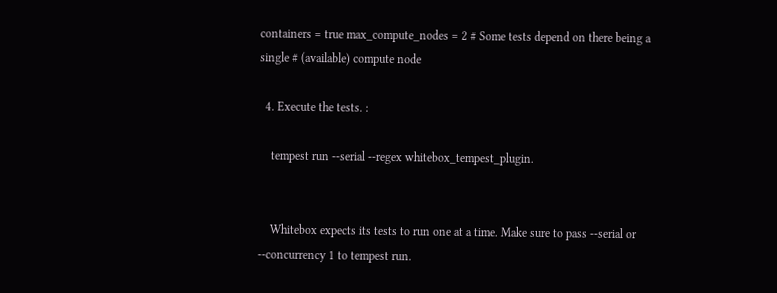containers = true max_compute_nodes = 2 # Some tests depend on there being a single # (available) compute node

  4. Execute the tests. :

    tempest run --serial --regex whitebox_tempest_plugin.


    Whitebox expects its tests to run one at a time. Make sure to pass --serial or --concurrency 1 to tempest run.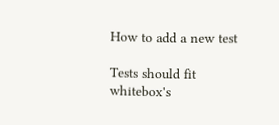How to add a new test

Tests should fit whitebox's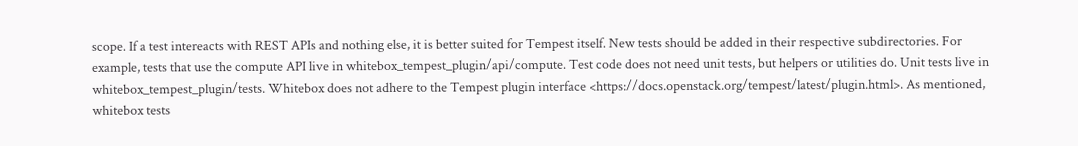scope. If a test intereacts with REST APIs and nothing else, it is better suited for Tempest itself. New tests should be added in their respective subdirectories. For example, tests that use the compute API live in whitebox_tempest_plugin/api/compute. Test code does not need unit tests, but helpers or utilities do. Unit tests live in whitebox_tempest_plugin/tests. Whitebox does not adhere to the Tempest plugin interface <https://docs.openstack.org/tempest/latest/plugin.html>. As mentioned, whitebox tests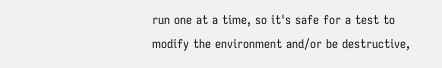run one at a time, so it's safe for a test to modify the environment and/or be destructive,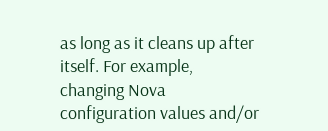as long as it cleans up after itself. For example, changing Nova configuration values and/or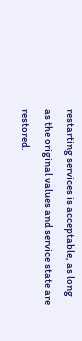restarting services is acceptable, as long as the original values and service state are restored.